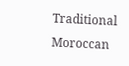Traditional Moroccan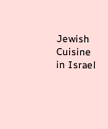Jewish Cuisine in Israel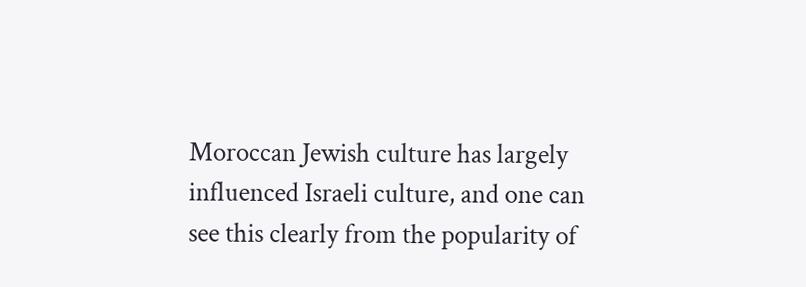Moroccan Jewish culture has largely influenced Israeli culture, and one can see this clearly from the popularity of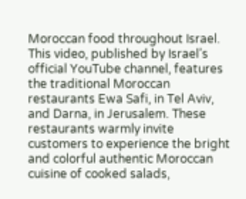Moroccan food throughout Israel. This video, published by Israel’s official YouTube channel, features the traditional Moroccan restaurants Ewa Safi, in Tel Aviv, and Darna, in Jerusalem. These restaurants warmly invite customers to experience the bright and colorful authentic Moroccan cuisine of cooked salads,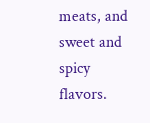meats, and sweet and spicy flavors.